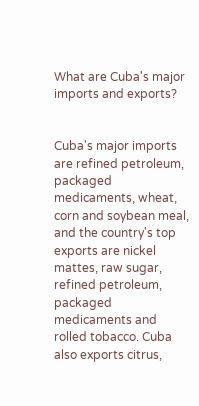What are Cuba's major imports and exports?


Cuba's major imports are refined petroleum, packaged medicaments, wheat, corn and soybean meal, and the country's top exports are nickel mattes, raw sugar, refined petroleum, packaged medicaments and rolled tobacco. Cuba also exports citrus,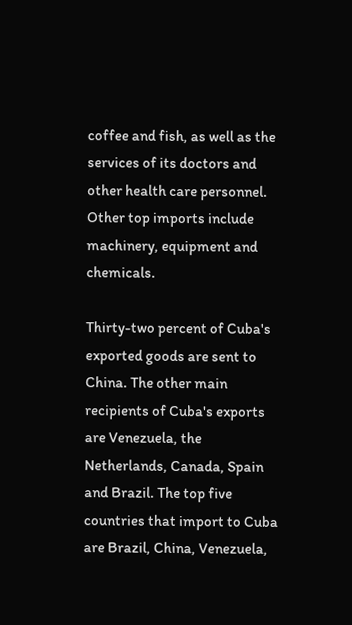coffee and fish, as well as the services of its doctors and other health care personnel. Other top imports include machinery, equipment and chemicals.

Thirty-two percent of Cuba's exported goods are sent to China. The other main recipients of Cuba's exports are Venezuela, the Netherlands, Canada, Spain and Brazil. The top five countries that import to Cuba are Brazil, China, Venezuela,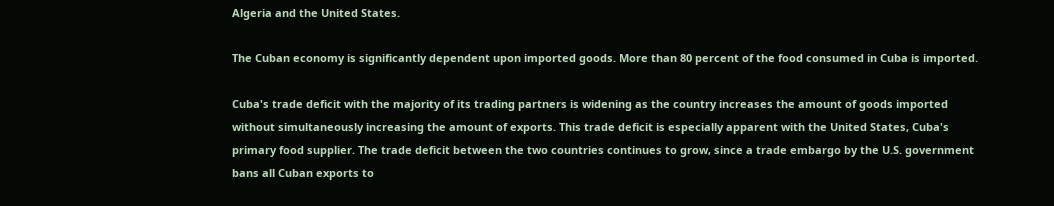Algeria and the United States.

The Cuban economy is significantly dependent upon imported goods. More than 80 percent of the food consumed in Cuba is imported.

Cuba's trade deficit with the majority of its trading partners is widening as the country increases the amount of goods imported without simultaneously increasing the amount of exports. This trade deficit is especially apparent with the United States, Cuba's primary food supplier. The trade deficit between the two countries continues to grow, since a trade embargo by the U.S. government bans all Cuban exports to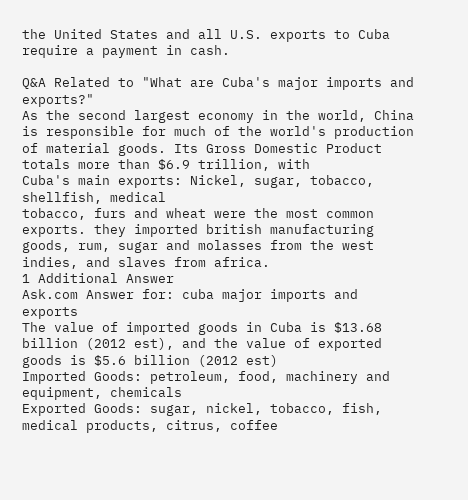the United States and all U.S. exports to Cuba require a payment in cash.

Q&A Related to "What are Cuba's major imports and exports?"
As the second largest economy in the world, China is responsible for much of the world's production of material goods. Its Gross Domestic Product totals more than $6.9 trillion, with
Cuba's main exports: Nickel, sugar, tobacco, shellfish, medical
tobacco, furs and wheat were the most common exports. they imported british manufacturing goods, rum, sugar and molasses from the west indies, and slaves from africa.
1 Additional Answer
Ask.com Answer for: cuba major imports and exports
The value of imported goods in Cuba is $13.68 billion (2012 est), and the value of exported goods is $5.6 billion (2012 est)
Imported Goods: petroleum, food, machinery and equipment, chemicals
Exported Goods: sugar, nickel, tobacco, fish, medical products, citrus, coffee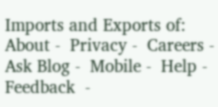Imports and Exports of:
About -  Privacy -  Careers -  Ask Blog -  Mobile -  Help -  Feedback  -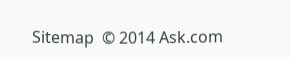Sitemap  © 2014 Ask.com